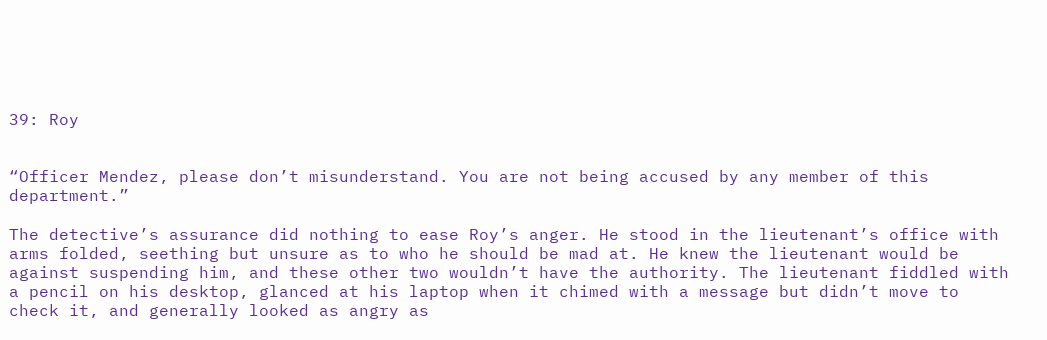39: Roy


“Officer Mendez, please don’t misunderstand. You are not being accused by any member of this department.”

The detective’s assurance did nothing to ease Roy’s anger. He stood in the lieutenant’s office with arms folded, seething but unsure as to who he should be mad at. He knew the lieutenant would be against suspending him, and these other two wouldn’t have the authority. The lieutenant fiddled with a pencil on his desktop, glanced at his laptop when it chimed with a message but didn’t move to check it, and generally looked as angry as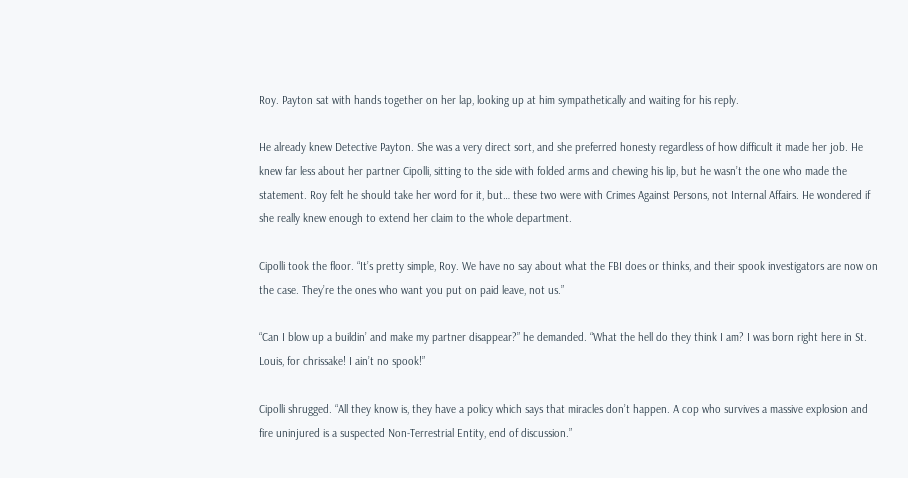Roy. Payton sat with hands together on her lap, looking up at him sympathetically and waiting for his reply.

He already knew Detective Payton. She was a very direct sort, and she preferred honesty regardless of how difficult it made her job. He knew far less about her partner Cipolli, sitting to the side with folded arms and chewing his lip, but he wasn’t the one who made the statement. Roy felt he should take her word for it, but… these two were with Crimes Against Persons, not Internal Affairs. He wondered if she really knew enough to extend her claim to the whole department.

Cipolli took the floor. “It’s pretty simple, Roy. We have no say about what the FBI does or thinks, and their spook investigators are now on the case. They’re the ones who want you put on paid leave, not us.”

“Can I blow up a buildin’ and make my partner disappear?” he demanded. “What the hell do they think I am? I was born right here in St. Louis, for chrissake! I ain’t no spook!”

Cipolli shrugged. “All they know is, they have a policy which says that miracles don’t happen. A cop who survives a massive explosion and fire uninjured is a suspected Non-Terrestrial Entity, end of discussion.”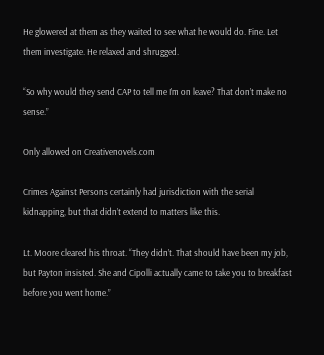He glowered at them as they waited to see what he would do. Fine. Let them investigate. He relaxed and shrugged.

“So why would they send CAP to tell me I’m on leave? That don’t make no sense.”

Only allowed on Creativenovels.com

Crimes Against Persons certainly had jurisdiction with the serial kidnapping, but that didn’t extend to matters like this.

Lt. Moore cleared his throat. “They didn’t. That should have been my job, but Payton insisted. She and Cipolli actually came to take you to breakfast before you went home.”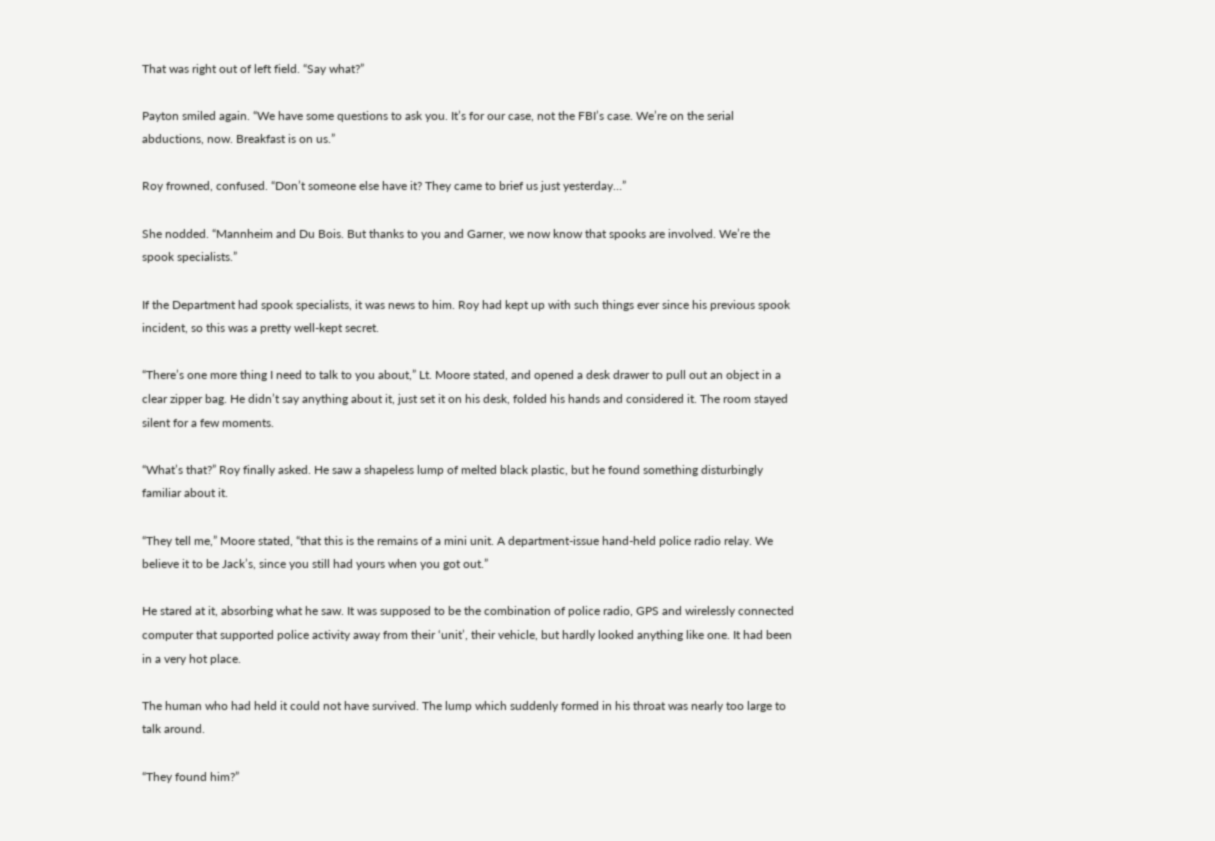That was right out of left field. “Say what?”

Payton smiled again. “We have some questions to ask you. It’s for our case, not the FBI’s case. We’re on the serial abductions, now. Breakfast is on us.”

Roy frowned, confused. “Don’t someone else have it? They came to brief us just yesterday…”

She nodded. “Mannheim and Du Bois. But thanks to you and Garner, we now know that spooks are involved. We’re the spook specialists.”

If the Department had spook specialists, it was news to him. Roy had kept up with such things ever since his previous spook incident, so this was a pretty well-kept secret.

“There’s one more thing I need to talk to you about,” Lt. Moore stated, and opened a desk drawer to pull out an object in a clear zipper bag. He didn’t say anything about it, just set it on his desk, folded his hands and considered it. The room stayed silent for a few moments.

“What’s that?” Roy finally asked. He saw a shapeless lump of melted black plastic, but he found something disturbingly familiar about it.

“They tell me,” Moore stated, “that this is the remains of a mini unit. A department-issue hand-held police radio relay. We believe it to be Jack’s, since you still had yours when you got out.”

He stared at it, absorbing what he saw. It was supposed to be the combination of police radio, GPS and wirelessly connected computer that supported police activity away from their ‘unit’, their vehicle, but hardly looked anything like one. It had been in a very hot place.

The human who had held it could not have survived. The lump which suddenly formed in his throat was nearly too large to talk around.

“They found him?”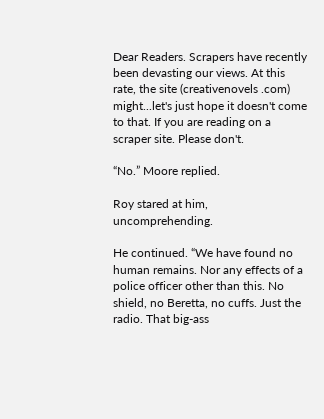Dear Readers. Scrapers have recently been devasting our views. At this rate, the site (creativenovels .com) might...let's just hope it doesn't come to that. If you are reading on a scraper site. Please don't.

“No.” Moore replied.

Roy stared at him, uncomprehending.

He continued. “We have found no human remains. Nor any effects of a police officer other than this. No shield, no Beretta, no cuffs. Just the radio. That big-ass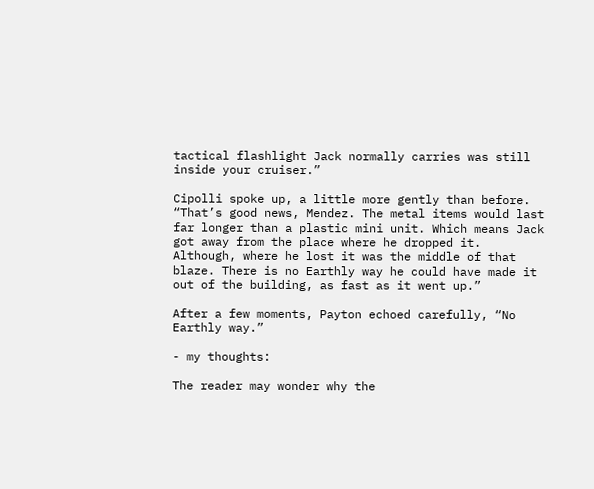tactical flashlight Jack normally carries was still inside your cruiser.”

Cipolli spoke up, a little more gently than before. “That’s good news, Mendez. The metal items would last far longer than a plastic mini unit. Which means Jack got away from the place where he dropped it. Although, where he lost it was the middle of that blaze. There is no Earthly way he could have made it out of the building, as fast as it went up.”

After a few moments, Payton echoed carefully, “No Earthly way.”

- my thoughts:

The reader may wonder why the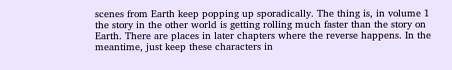scenes from Earth keep popping up sporadically. The thing is, in volume 1 the story in the other world is getting rolling much faster than the story on Earth. There are places in later chapters where the reverse happens. In the meantime, just keep these characters in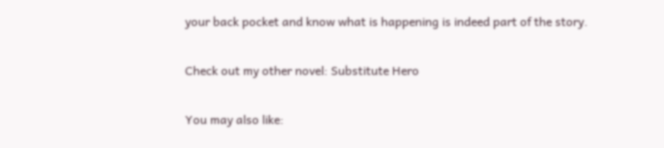your back pocket and know what is happening is indeed part of the story.

Check out my other novel: Substitute Hero

You may also like: